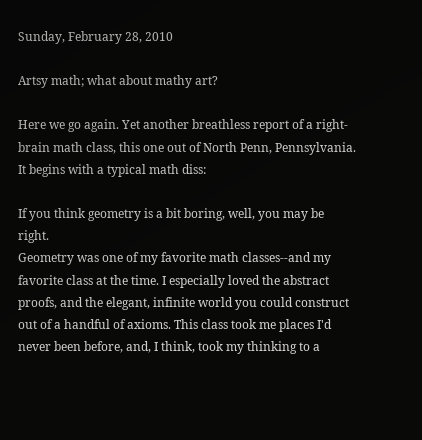Sunday, February 28, 2010

Artsy math; what about mathy art?

Here we go again. Yet another breathless report of a right-brain math class, this one out of North Penn, Pennsylvania. It begins with a typical math diss:

If you think geometry is a bit boring, well, you may be right.
Geometry was one of my favorite math classes--and my favorite class at the time. I especially loved the abstract proofs, and the elegant, infinite world you could construct out of a handful of axioms. This class took me places I'd never been before, and, I think, took my thinking to a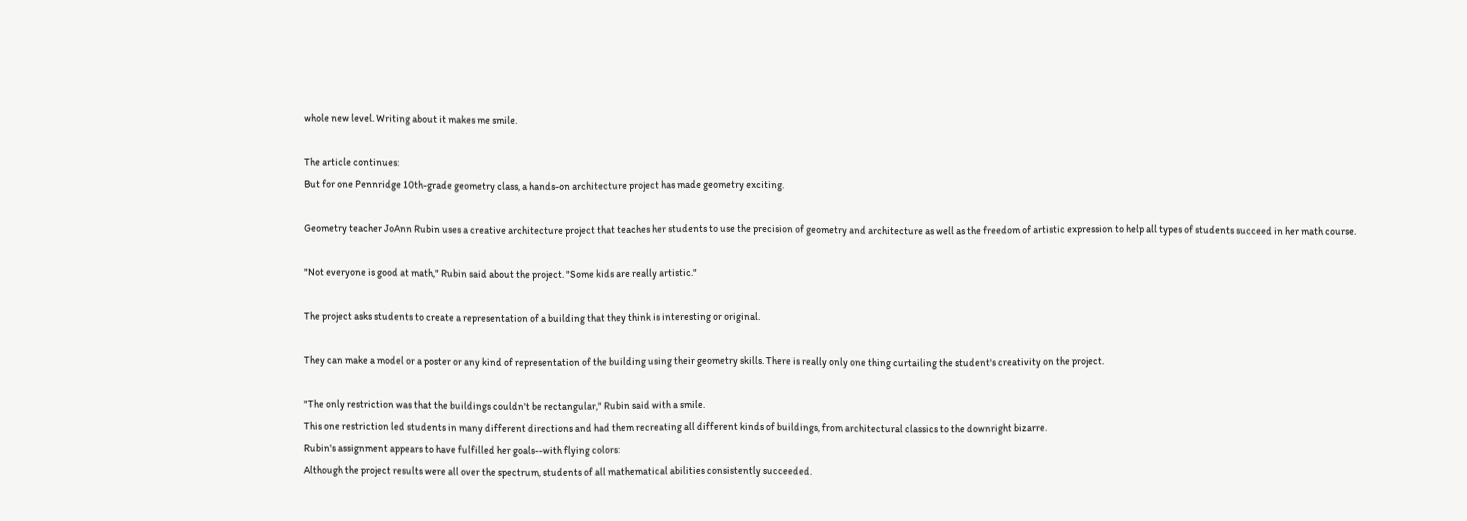whole new level. Writing about it makes me smile.

The article continues:
But for one Pennridge 10th-grade geometry class, a hands-on architecture project has made geometry exciting.

Geometry teacher JoAnn Rubin uses a creative architecture project that teaches her students to use the precision of geometry and architecture as well as the freedom of artistic expression to help all types of students succeed in her math course.

"Not everyone is good at math," Rubin said about the project. "Some kids are really artistic."

The project asks students to create a representation of a building that they think is interesting or original.

They can make a model or a poster or any kind of representation of the building using their geometry skills. There is really only one thing curtailing the student's creativity on the project.

"The only restriction was that the buildings couldn't be rectangular," Rubin said with a smile.
This one restriction led students in many different directions and had them recreating all different kinds of buildings, from architectural classics to the downright bizarre.
Rubin's assignment appears to have fulfilled her goals--with flying colors:
Although the project results were all over the spectrum, students of all mathematical abilities consistently succeeded.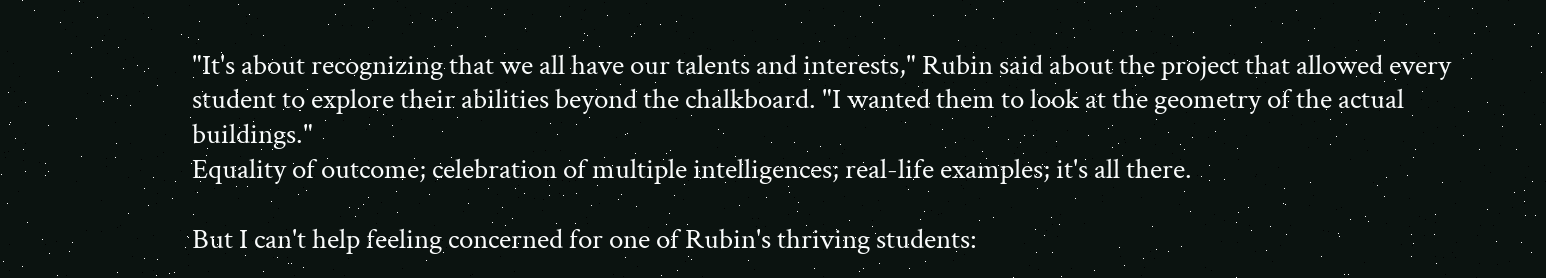"It's about recognizing that we all have our talents and interests," Rubin said about the project that allowed every student to explore their abilities beyond the chalkboard. "I wanted them to look at the geometry of the actual buildings."
Equality of outcome; celebration of multiple intelligences; real-life examples; it's all there.

But I can't help feeling concerned for one of Rubin's thriving students: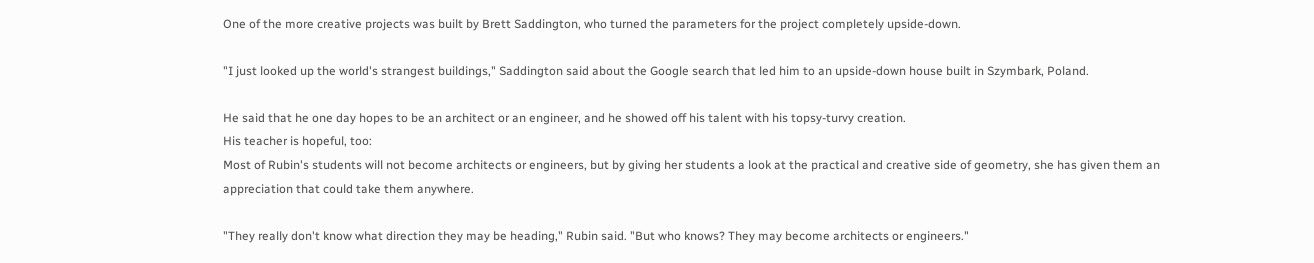One of the more creative projects was built by Brett Saddington, who turned the parameters for the project completely upside-down.

"I just looked up the world's strangest buildings," Saddington said about the Google search that led him to an upside-down house built in Szymbark, Poland.

He said that he one day hopes to be an architect or an engineer, and he showed off his talent with his topsy-turvy creation.
His teacher is hopeful, too:
Most of Rubin's students will not become architects or engineers, but by giving her students a look at the practical and creative side of geometry, she has given them an appreciation that could take them anywhere.

"They really don't know what direction they may be heading," Rubin said. "But who knows? They may become architects or engineers."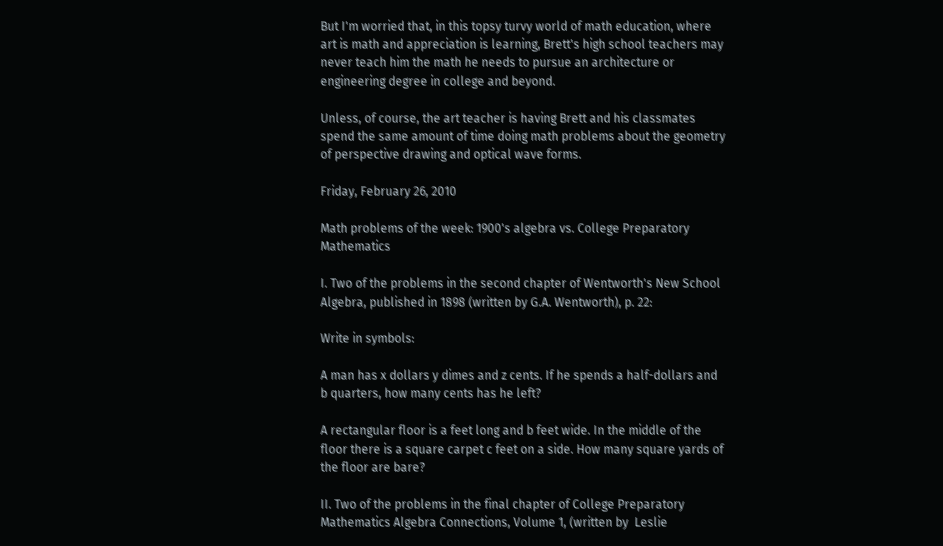But I'm worried that, in this topsy turvy world of math education, where art is math and appreciation is learning, Brett's high school teachers may never teach him the math he needs to pursue an architecture or engineering degree in college and beyond.

Unless, of course, the art teacher is having Brett and his classmates spend the same amount of time doing math problems about the geometry of perspective drawing and optical wave forms.

Friday, February 26, 2010

Math problems of the week: 1900's algebra vs. College Preparatory Mathematics

I. Two of the problems in the second chapter of Wentworth's New School Algebra, published in 1898 (written by G.A. Wentworth), p. 22:

Write in symbols:

A man has x dollars y dimes and z cents. If he spends a half-dollars and b quarters, how many cents has he left?

A rectangular floor is a feet long and b feet wide. In the middle of the floor there is a square carpet c feet on a side. How many square yards of the floor are bare?

II. Two of the problems in the final chapter of College Preparatory Mathematics Algebra Connections, Volume 1, (written by  Leslie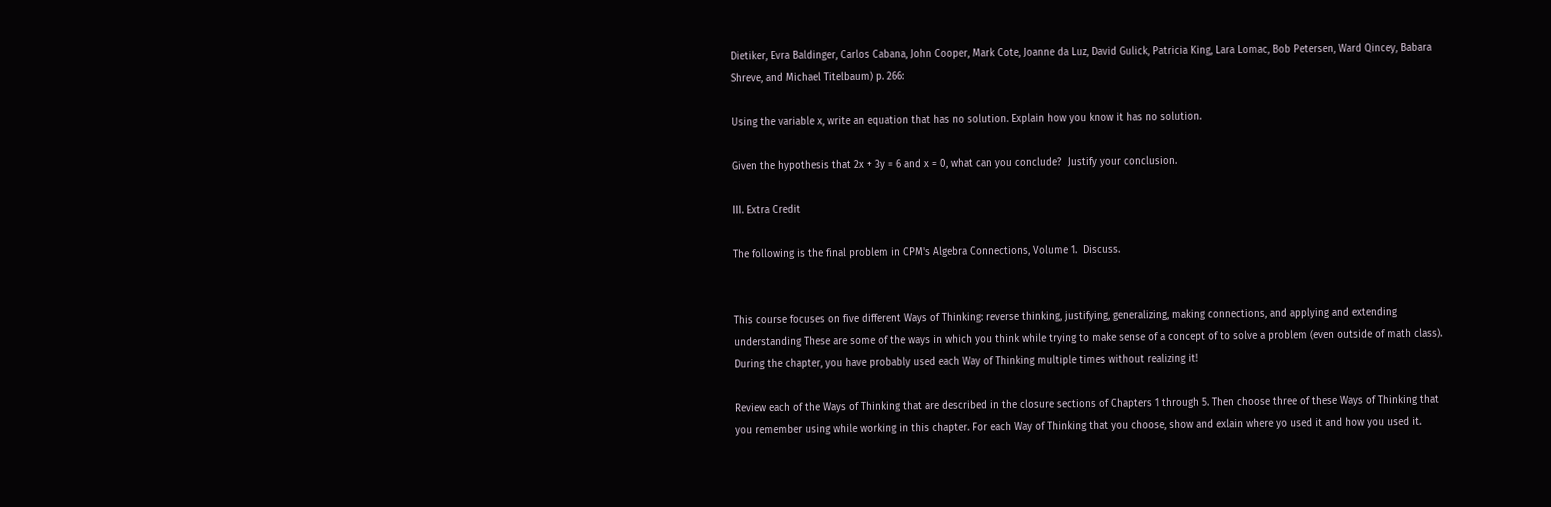Dietiker, Evra Baldinger, Carlos Cabana, John Cooper, Mark Cote, Joanne da Luz, David Gulick, Patricia King, Lara Lomac, Bob Petersen, Ward Qincey, Babara Shreve, and Michael Titelbaum) p. 266:

Using the variable x, write an equation that has no solution. Explain how you know it has no solution.

Given the hypothesis that 2x + 3y = 6 and x = 0, what can you conclude?  Justify your conclusion.

III. Extra Credit

The following is the final problem in CPM's Algebra Connections, Volume 1.  Discuss.


This course focuses on five different Ways of Thinking: reverse thinking, justifying, generalizing, making connections, and applying and extending understanding These are some of the ways in which you think while trying to make sense of a concept of to solve a problem (even outside of math class). During the chapter, you have probably used each Way of Thinking multiple times without realizing it!

Review each of the Ways of Thinking that are described in the closure sections of Chapters 1 through 5. Then choose three of these Ways of Thinking that you remember using while working in this chapter. For each Way of Thinking that you choose, show and exlain where yo used it and how you used it.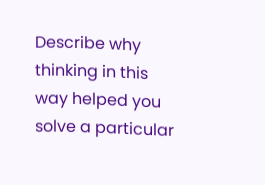Describe why thinking in this way helped you solve a particular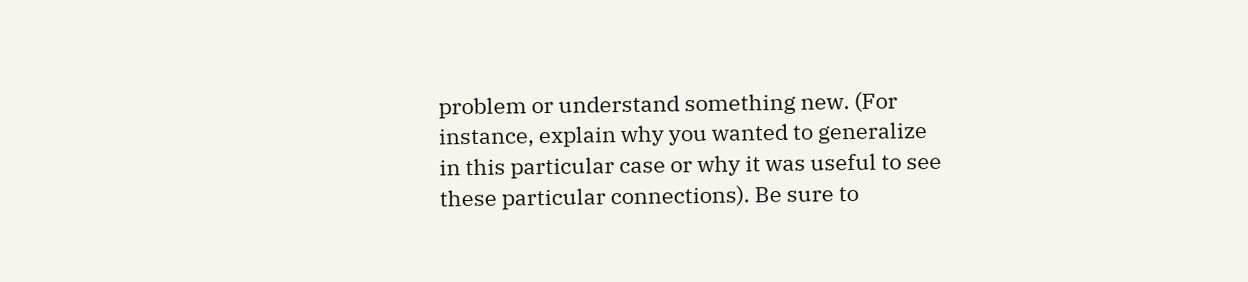problem or understand something new. (For instance, explain why you wanted to generalize in this particular case or why it was useful to see these particular connections). Be sure to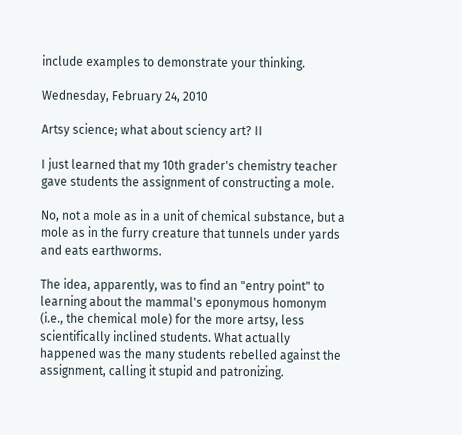include examples to demonstrate your thinking.

Wednesday, February 24, 2010

Artsy science; what about sciency art? II

I just learned that my 10th grader's chemistry teacher gave students the assignment of constructing a mole.

No, not a mole as in a unit of chemical substance, but a mole as in the furry creature that tunnels under yards and eats earthworms.

The idea, apparently, was to find an "entry point" to learning about the mammal's eponymous homonym (i.e., the chemical mole) for the more artsy, less scientifically inclined students. What actually happened was the many students rebelled against the assignment, calling it stupid and patronizing.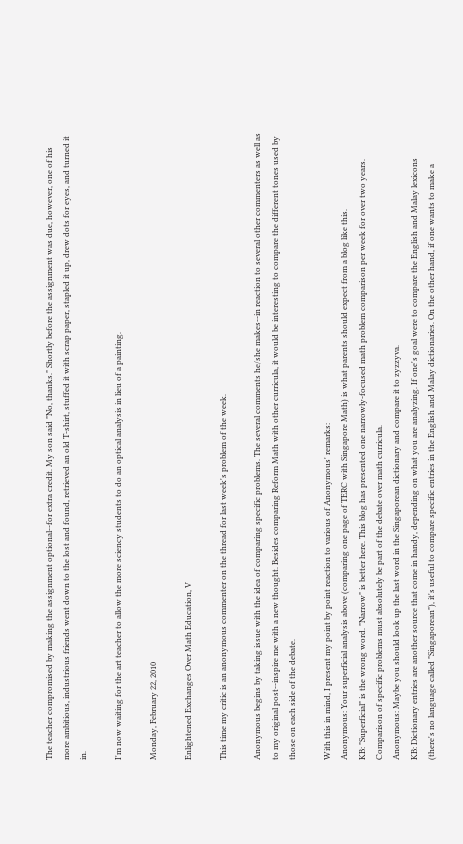The teacher compromised by making the assignment optional--for extra credit. My son said "No, thanks." Shortly before the assignment was due, however, one of his more ambitious, industrious friends went down to the lost and found, retrieved an old T-shirt, stuffed it with scrap paper, stapled it up, drew dots for eyes, and turned it in.

I'm now waiting for the art teacher to allow the more sciency students to do an optical analysis in lieu of a painting.

Monday, February 22, 2010

Enlightened Exchanges Over Math Education, V

This time my critic is an anonymous commenter on the thread for last week's problem of the week.

Anonymous begins by taking issue with the idea of comparing specific problems. The several comments he/she makes--in reaction to several other commenters as well as to my original post--inspire me with a new thought. Besides comparing Reform Math with other curricula, it would be interesting to compare the different tones used by those on each side of the debate.

With this in mind, I present my point by point reaction to various of Anonymous' remarks:
Anonymous: Your superficial analysis above (comparing one page of TERC with Singapore Math) is what parents should expect from a blog like this.
KB: "Superficial" is the wrong word. "Narrow" is better here. This blog has presented one narrowly-focused math problem comparison per week for over two years. Comparison of specific problems must absolutely be part of the debate over math curricula.
Anonymous: Maybe you should look up the last word in the Singaporean dictionary and compare it to zyzzyva.
KB: Dictionary entries are another source that come in handy, depending on what you are analyzing. If one's goal were to compare the English and Malay lexicons (there's no language called "Singaporean"), it's useful to compare specific entries in the English and Malay dictionaries. On the other hand, if one wants to make a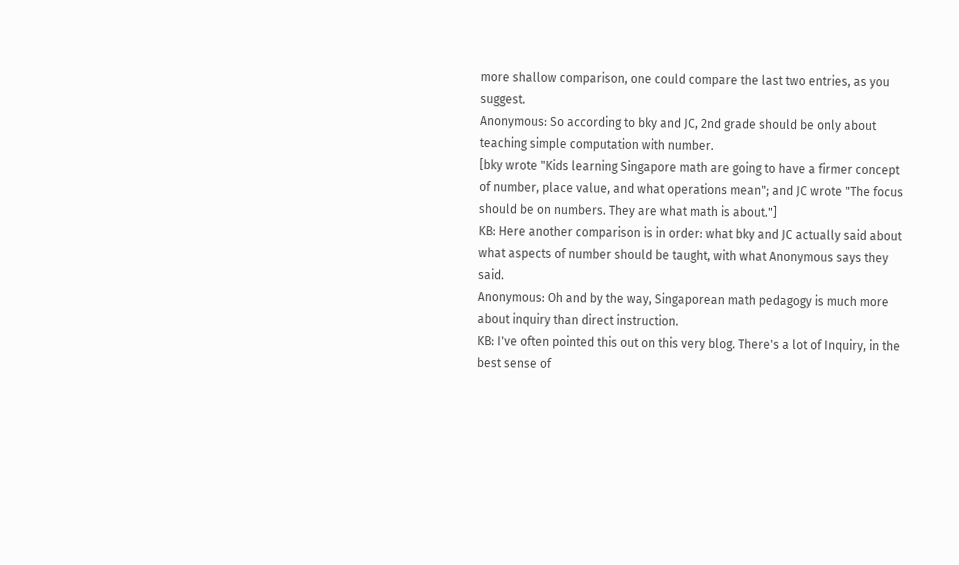more shallow comparison, one could compare the last two entries, as you suggest.
Anonymous: So according to bky and JC, 2nd grade should be only about teaching simple computation with number.
[bky wrote "Kids learning Singapore math are going to have a firmer concept of number, place value, and what operations mean"; and JC wrote "The focus should be on numbers. They are what math is about."]
KB: Here another comparison is in order: what bky and JC actually said about what aspects of number should be taught, with what Anonymous says they said.
Anonymous: Oh and by the way, Singaporean math pedagogy is much more about inquiry than direct instruction.
KB: I've often pointed this out on this very blog. There's a lot of Inquiry, in the best sense of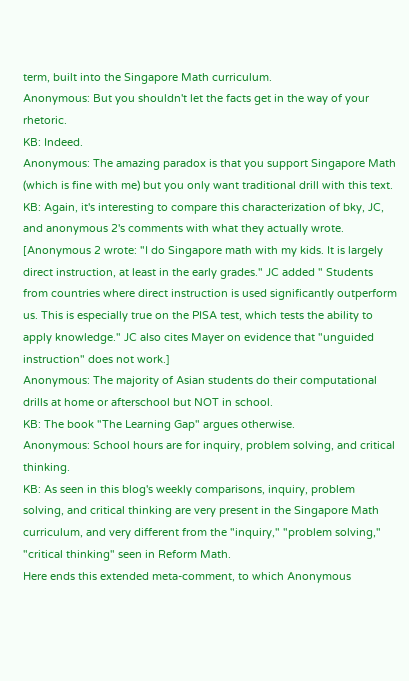term, built into the Singapore Math curriculum.
Anonymous: But you shouldn't let the facts get in the way of your rhetoric.
KB: Indeed.
Anonymous: The amazing paradox is that you support Singapore Math (which is fine with me) but you only want traditional drill with this text.
KB: Again, it's interesting to compare this characterization of bky, JC, and anonymous 2's comments with what they actually wrote.
[Anonymous 2 wrote: "I do Singapore math with my kids. It is largely direct instruction, at least in the early grades." JC added " Students from countries where direct instruction is used significantly outperform us. This is especially true on the PISA test, which tests the ability to apply knowledge." JC also cites Mayer on evidence that "unguided instruction" does not work.]
Anonymous: The majority of Asian students do their computational drills at home or afterschool but NOT in school.
KB: The book "The Learning Gap" argues otherwise.
Anonymous: School hours are for inquiry, problem solving, and critical thinking.
KB: As seen in this blog's weekly comparisons, inquiry, problem solving, and critical thinking are very present in the Singapore Math curriculum, and very different from the "inquiry," "problem solving," "critical thinking" seen in Reform Math.
Here ends this extended meta-comment, to which Anonymous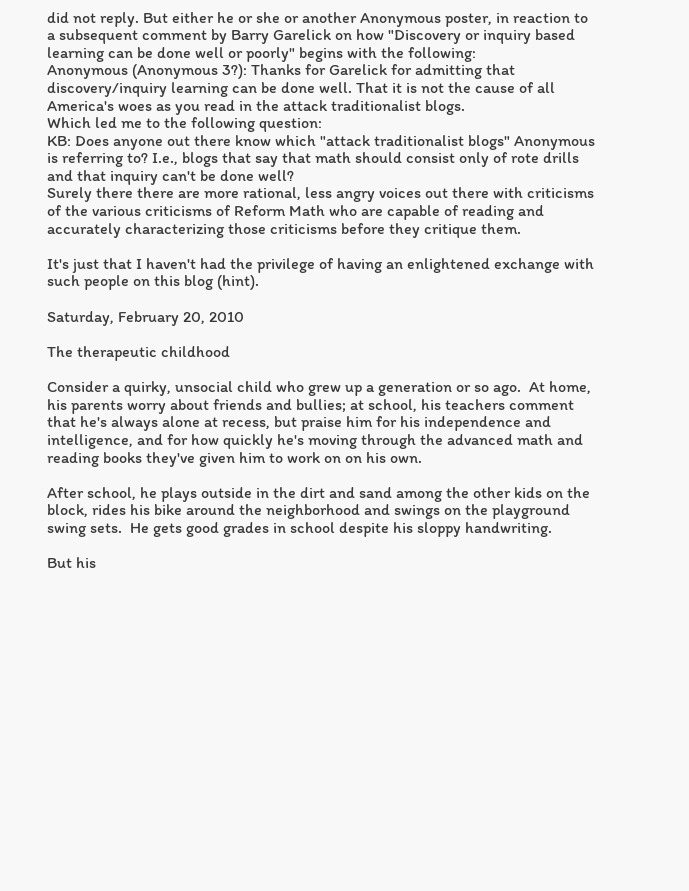did not reply. But either he or she or another Anonymous poster, in reaction to a subsequent comment by Barry Garelick on how "Discovery or inquiry based learning can be done well or poorly" begins with the following:
Anonymous (Anonymous 3?): Thanks for Garelick for admitting that discovery/inquiry learning can be done well. That it is not the cause of all America's woes as you read in the attack traditionalist blogs.
Which led me to the following question:
KB: Does anyone out there know which "attack traditionalist blogs" Anonymous is referring to? I.e., blogs that say that math should consist only of rote drills and that inquiry can't be done well?
Surely there there are more rational, less angry voices out there with criticisms of the various criticisms of Reform Math who are capable of reading and accurately characterizing those criticisms before they critique them.

It's just that I haven't had the privilege of having an enlightened exchange with such people on this blog (hint).

Saturday, February 20, 2010

The therapeutic childhood

Consider a quirky, unsocial child who grew up a generation or so ago.  At home, his parents worry about friends and bullies; at school, his teachers comment that he's always alone at recess, but praise him for his independence and intelligence, and for how quickly he's moving through the advanced math and reading books they've given him to work on on his own.

After school, he plays outside in the dirt and sand among the other kids on the block, rides his bike around the neighborhood and swings on the playground swing sets.  He gets good grades in school despite his sloppy handwriting.

But his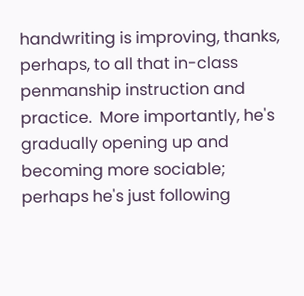handwriting is improving, thanks, perhaps, to all that in-class penmanship instruction and practice.  More importantly, he's gradually opening up and becoming more sociable; perhaps he's just following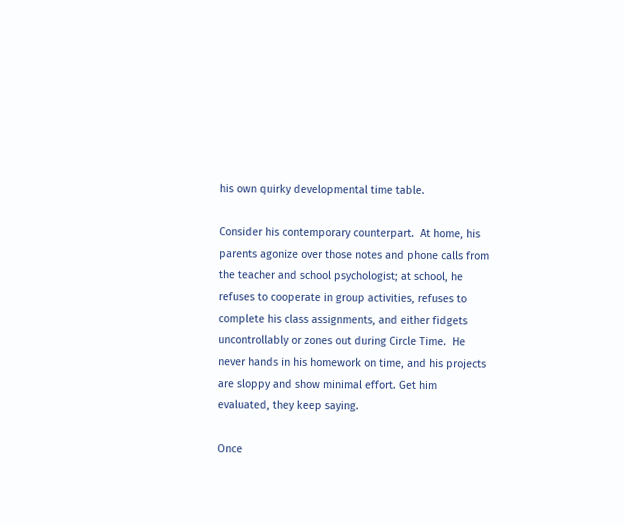his own quirky developmental time table.

Consider his contemporary counterpart.  At home, his parents agonize over those notes and phone calls from the teacher and school psychologist; at school, he refuses to cooperate in group activities, refuses to complete his class assignments, and either fidgets uncontrollably or zones out during Circle Time.  He never hands in his homework on time, and his projects are sloppy and show minimal effort. Get him evaluated, they keep saying.

Once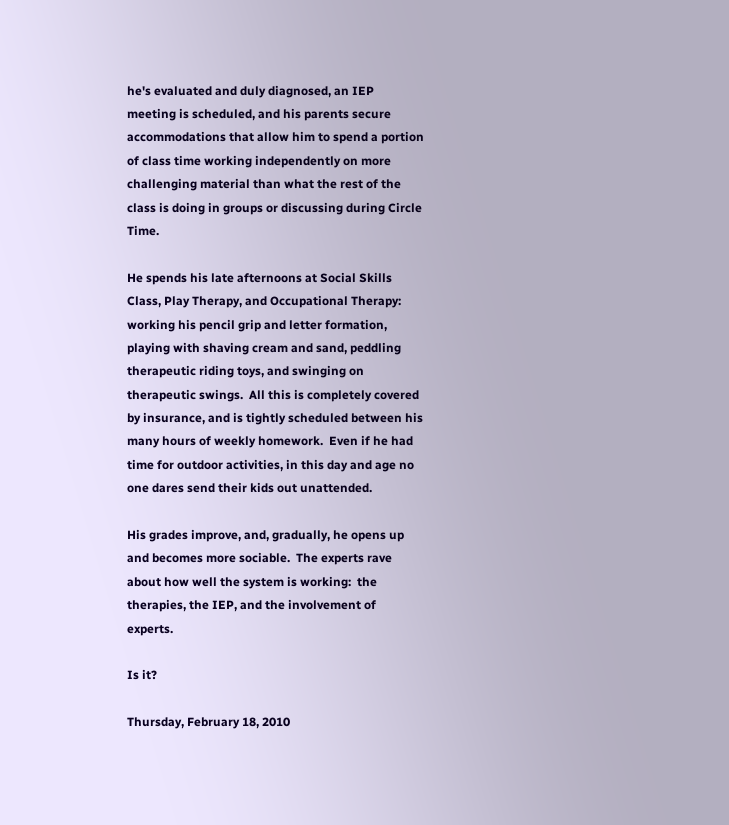he's evaluated and duly diagnosed, an IEP meeting is scheduled, and his parents secure accommodations that allow him to spend a portion of class time working independently on more challenging material than what the rest of the class is doing in groups or discussing during Circle Time.

He spends his late afternoons at Social Skills Class, Play Therapy, and Occupational Therapy: working his pencil grip and letter formation, playing with shaving cream and sand, peddling therapeutic riding toys, and swinging on therapeutic swings.  All this is completely covered by insurance, and is tightly scheduled between his many hours of weekly homework.  Even if he had time for outdoor activities, in this day and age no one dares send their kids out unattended.

His grades improve, and, gradually, he opens up and becomes more sociable.  The experts rave about how well the system is working:  the therapies, the IEP, and the involvement of experts.

Is it?

Thursday, February 18, 2010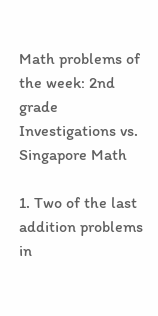Math problems of the week: 2nd grade Investigations vs. Singapore Math

1. Two of the last addition problems in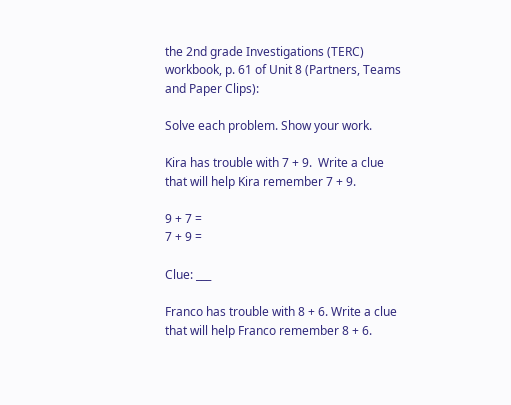the 2nd grade Investigations (TERC) workbook, p. 61 of Unit 8 (Partners, Teams and Paper Clips):

Solve each problem. Show your work.

Kira has trouble with 7 + 9.  Write a clue that will help Kira remember 7 + 9.

9 + 7 =
7 + 9 =

Clue: ___

Franco has trouble with 8 + 6. Write a clue that will help Franco remember 8 + 6.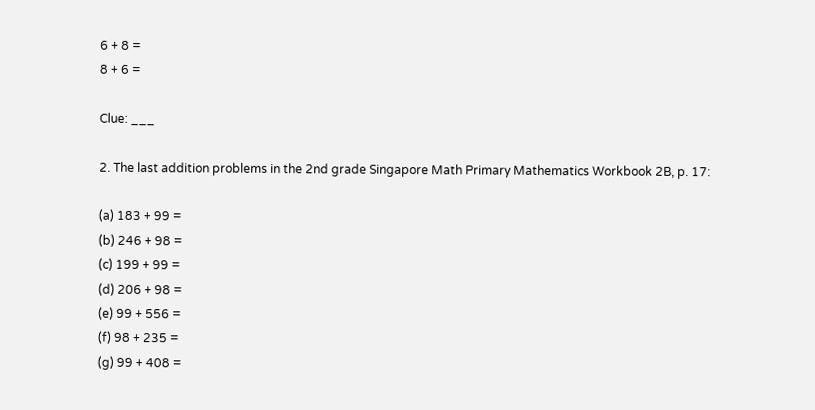6 + 8 =
8 + 6 =

Clue: ___

2. The last addition problems in the 2nd grade Singapore Math Primary Mathematics Workbook 2B, p. 17:

(a) 183 + 99 =
(b) 246 + 98 =
(c) 199 + 99 =
(d) 206 + 98 =
(e) 99 + 556 =
(f) 98 + 235 =
(g) 99 + 408 =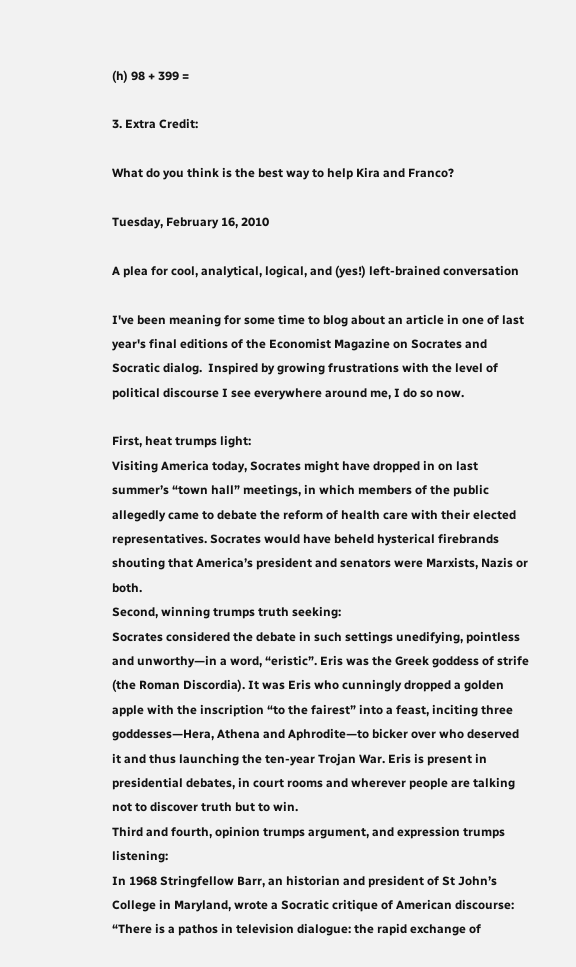(h) 98 + 399 =

3. Extra Credit:

What do you think is the best way to help Kira and Franco?

Tuesday, February 16, 2010

A plea for cool, analytical, logical, and (yes!) left-brained conversation

I've been meaning for some time to blog about an article in one of last year's final editions of the Economist Magazine on Socrates and Socratic dialog.  Inspired by growing frustrations with the level of political discourse I see everywhere around me, I do so now.

First, heat trumps light:
Visiting America today, Socrates might have dropped in on last summer’s “town hall” meetings, in which members of the public allegedly came to debate the reform of health care with their elected representatives. Socrates would have beheld hysterical firebrands shouting that America’s president and senators were Marxists, Nazis or both.
Second, winning trumps truth seeking:
Socrates considered the debate in such settings unedifying, pointless and unworthy—in a word, “eristic”. Eris was the Greek goddess of strife (the Roman Discordia). It was Eris who cunningly dropped a golden apple with the inscription “to the fairest” into a feast, inciting three goddesses—Hera, Athena and Aphrodite—to bicker over who deserved it and thus launching the ten-year Trojan War. Eris is present in presidential debates, in court rooms and wherever people are talking not to discover truth but to win.
Third and fourth, opinion trumps argument, and expression trumps listening:
In 1968 Stringfellow Barr, an historian and president of St John’s College in Maryland, wrote a Socratic critique of American discourse: “There is a pathos in television dialogue: the rapid exchange of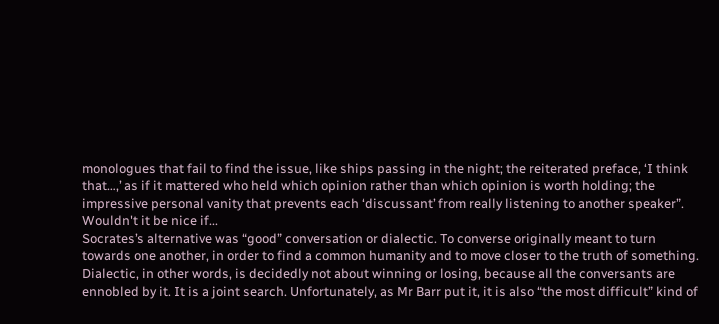monologues that fail to find the issue, like ships passing in the night; the reiterated preface, ‘I think that…,’ as if it mattered who held which opinion rather than which opinion is worth holding; the impressive personal vanity that prevents each ‘discussant’ from really listening to another speaker”.
Wouldn't it be nice if...
Socrates’s alternative was “good” conversation or dialectic. To converse originally meant to turn towards one another, in order to find a common humanity and to move closer to the truth of something. Dialectic, in other words, is decidedly not about winning or losing, because all the conversants are ennobled by it. It is a joint search. Unfortunately, as Mr Barr put it, it is also “the most difficult” kind of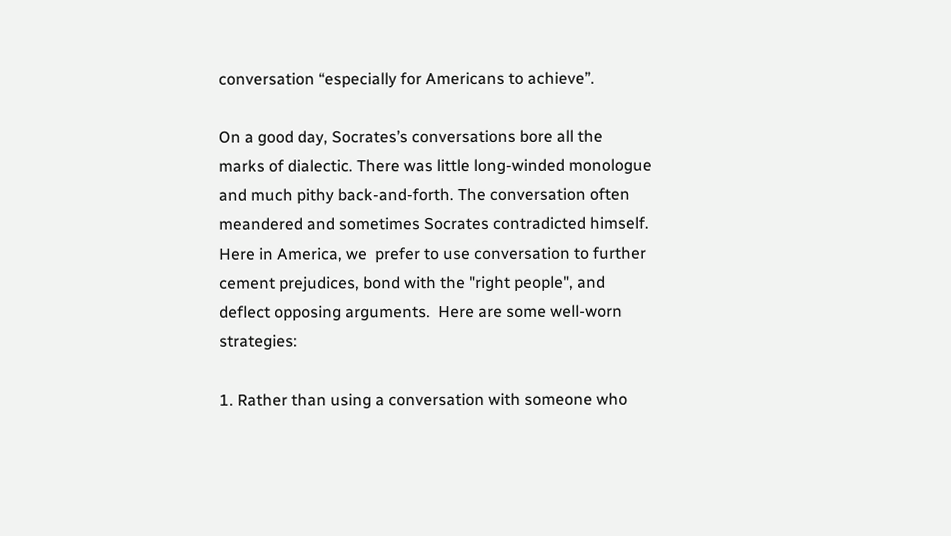conversation “especially for Americans to achieve”.

On a good day, Socrates’s conversations bore all the marks of dialectic. There was little long-winded monologue and much pithy back-and-forth. The conversation often meandered and sometimes Socrates contradicted himself.
Here in America, we  prefer to use conversation to further cement prejudices, bond with the "right people", and deflect opposing arguments.  Here are some well-worn strategies:

1. Rather than using a conversation with someone who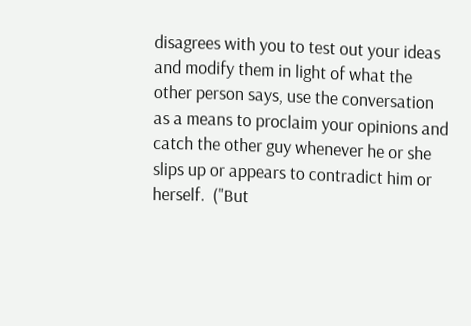disagrees with you to test out your ideas and modify them in light of what the other person says, use the conversation as a means to proclaim your opinions and catch the other guy whenever he or she slips up or appears to contradict him or herself.  ("But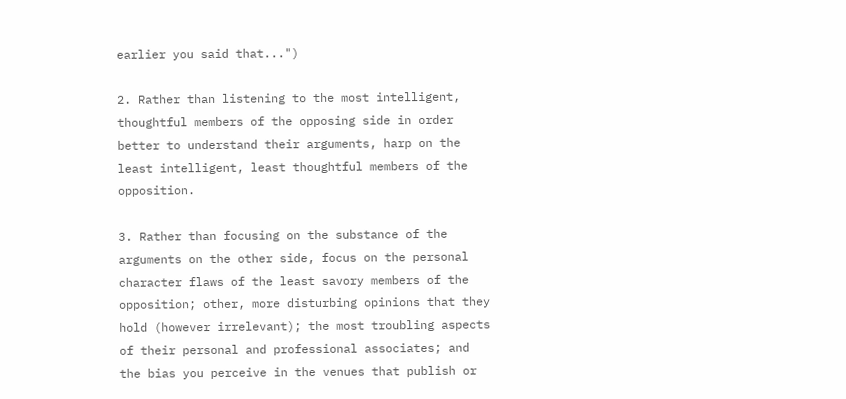earlier you said that...")

2. Rather than listening to the most intelligent, thoughtful members of the opposing side in order better to understand their arguments, harp on the least intelligent, least thoughtful members of the opposition.

3. Rather than focusing on the substance of the arguments on the other side, focus on the personal character flaws of the least savory members of the opposition; other, more disturbing opinions that they hold (however irrelevant); the most troubling aspects of their personal and professional associates; and the bias you perceive in the venues that publish or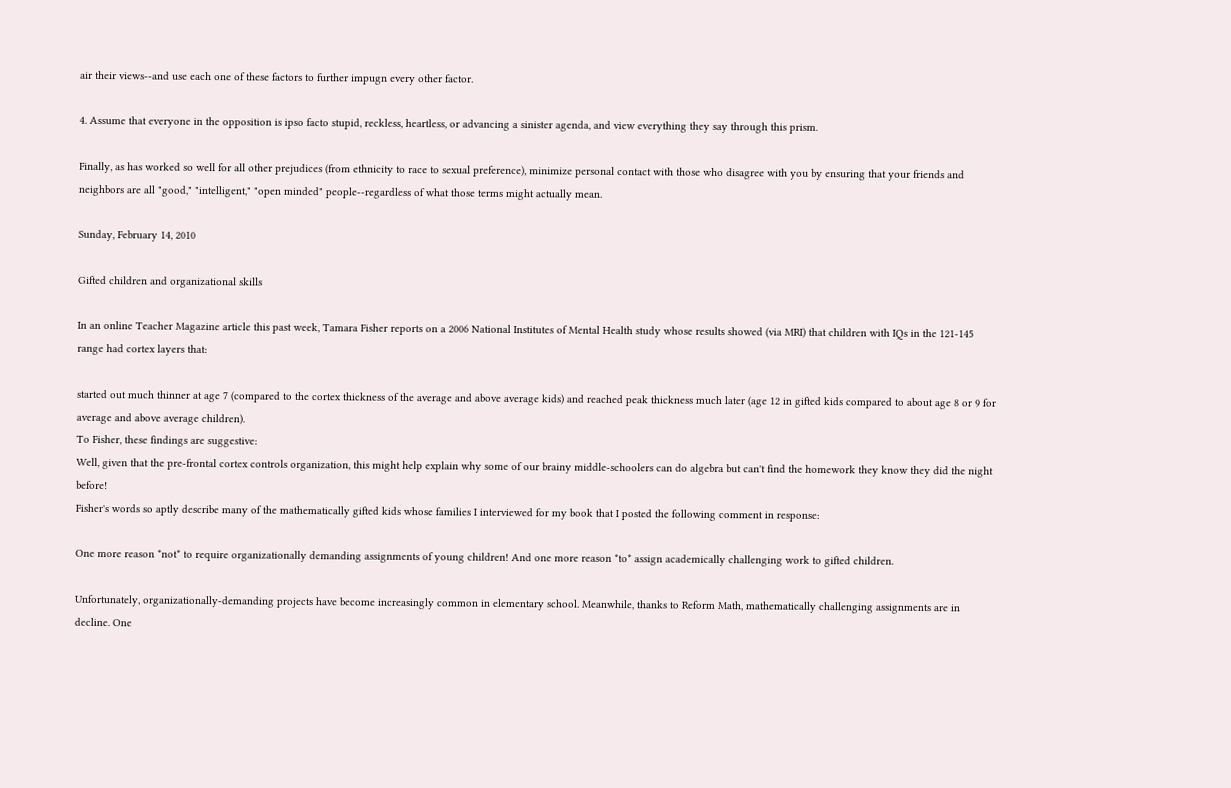air their views--and use each one of these factors to further impugn every other factor.

4. Assume that everyone in the opposition is ipso facto stupid, reckless, heartless, or advancing a sinister agenda, and view everything they say through this prism.

Finally, as has worked so well for all other prejudices (from ethnicity to race to sexual preference), minimize personal contact with those who disagree with you by ensuring that your friends and neighbors are all "good," "intelligent," "open minded" people--regardless of what those terms might actually mean.

Sunday, February 14, 2010

Gifted children and organizational skills

In an online Teacher Magazine article this past week, Tamara Fisher reports on a 2006 National Institutes of Mental Health study whose results showed (via MRI) that children with IQs in the 121-145 range had cortex layers that:

started out much thinner at age 7 (compared to the cortex thickness of the average and above average kids) and reached peak thickness much later (age 12 in gifted kids compared to about age 8 or 9 for average and above average children).
To Fisher, these findings are suggestive:
Well, given that the pre-frontal cortex controls organization, this might help explain why some of our brainy middle-schoolers can do algebra but can't find the homework they know they did the night before!
Fisher's words so aptly describe many of the mathematically gifted kids whose families I interviewed for my book that I posted the following comment in response:

One more reason *not* to require organizationally demanding assignments of young children! And one more reason *to* assign academically challenging work to gifted children.

Unfortunately, organizationally-demanding projects have become increasingly common in elementary school. Meanwhile, thanks to Reform Math, mathematically challenging assignments are in decline. One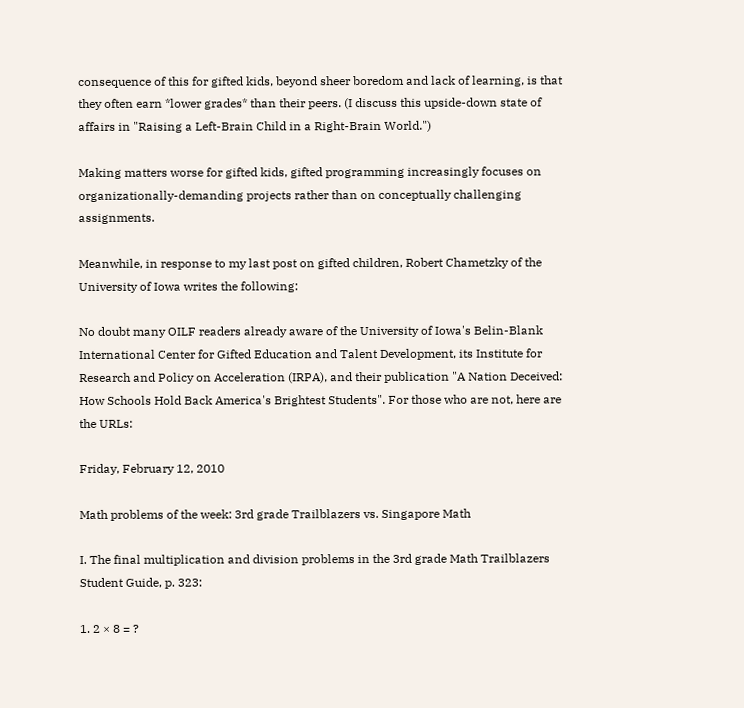consequence of this for gifted kids, beyond sheer boredom and lack of learning, is that they often earn *lower grades* than their peers. (I discuss this upside-down state of affairs in "Raising a Left-Brain Child in a Right-Brain World.")

Making matters worse for gifted kids, gifted programming increasingly focuses on organizationally-demanding projects rather than on conceptually challenging assignments.

Meanwhile, in response to my last post on gifted children, Robert Chametzky of the University of Iowa writes the following:

No doubt many OILF readers already aware of the University of Iowa's Belin-Blank International Center for Gifted Education and Talent Development, its Institute for Research and Policy on Acceleration (IRPA), and their publication "A Nation Deceived: How Schools Hold Back America's Brightest Students". For those who are not, here are the URLs:

Friday, February 12, 2010

Math problems of the week: 3rd grade Trailblazers vs. Singapore Math

I. The final multiplication and division problems in the 3rd grade Math Trailblazers Student Guide, p. 323:

1. 2 × 8 = ?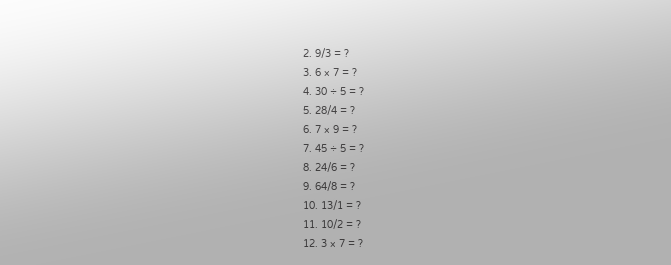2. 9/3 = ?
3. 6 × 7 = ?
4. 30 ÷ 5 = ?
5. 28/4 = ?
6. 7 × 9 = ?
7. 45 ÷ 5 = ?
8. 24/6 = ?
9. 64/8 = ?
10. 13/1 = ?
11. 10/2 = ?
12. 3 × 7 = ?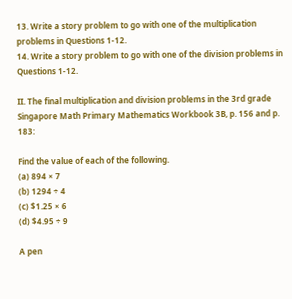13. Write a story problem to go with one of the multiplication problems in Questions 1-12.
14. Write a story problem to go with one of the division problems in Questions 1-12.

II. The final multiplication and division problems in the 3rd grade Singapore Math Primary Mathematics Workbook 3B, p. 156 and p. 183:

Find the value of each of the following.
(a) 894 × 7
(b) 1294 ÷ 4
(c) $1.25 × 6
(d) $4.95 ÷ 9

A pen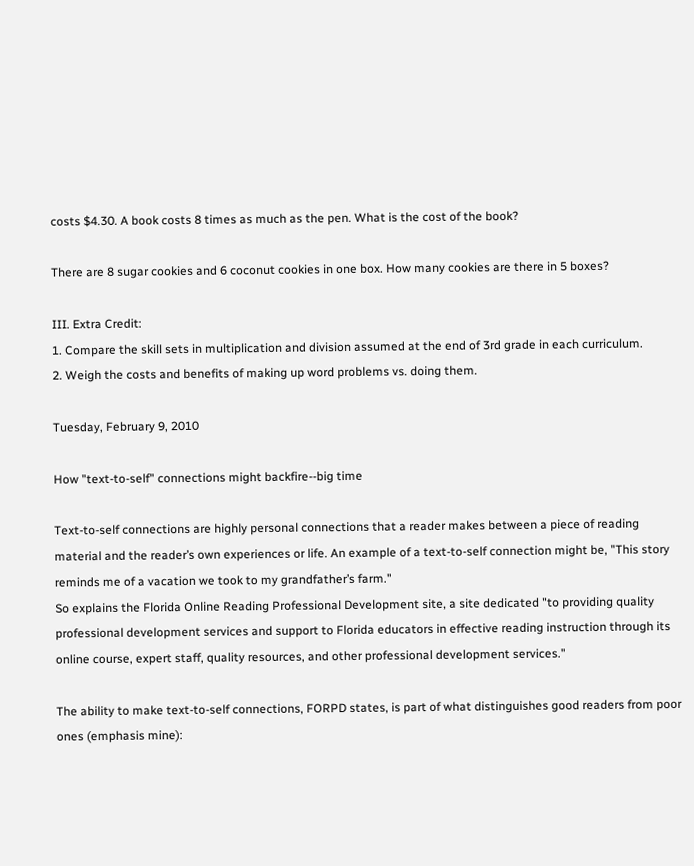costs $4.30. A book costs 8 times as much as the pen. What is the cost of the book?

There are 8 sugar cookies and 6 coconut cookies in one box. How many cookies are there in 5 boxes?

III. Extra Credit:
1. Compare the skill sets in multiplication and division assumed at the end of 3rd grade in each curriculum.
2. Weigh the costs and benefits of making up word problems vs. doing them.

Tuesday, February 9, 2010

How "text-to-self" connections might backfire--big time

Text-to-self connections are highly personal connections that a reader makes between a piece of reading material and the reader’s own experiences or life. An example of a text-to-self connection might be, "This story reminds me of a vacation we took to my grandfather’s farm."
So explains the Florida Online Reading Professional Development site, a site dedicated "to providing quality professional development services and support to Florida educators in effective reading instruction through its online course, expert staff, quality resources, and other professional development services."

The ability to make text-to-self connections, FORPD states, is part of what distinguishes good readers from poor ones (emphasis mine):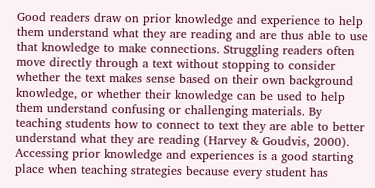Good readers draw on prior knowledge and experience to help them understand what they are reading and are thus able to use that knowledge to make connections. Struggling readers often move directly through a text without stopping to consider whether the text makes sense based on their own background knowledge, or whether their knowledge can be used to help them understand confusing or challenging materials. By teaching students how to connect to text they are able to better understand what they are reading (Harvey & Goudvis, 2000). Accessing prior knowledge and experiences is a good starting place when teaching strategies because every student has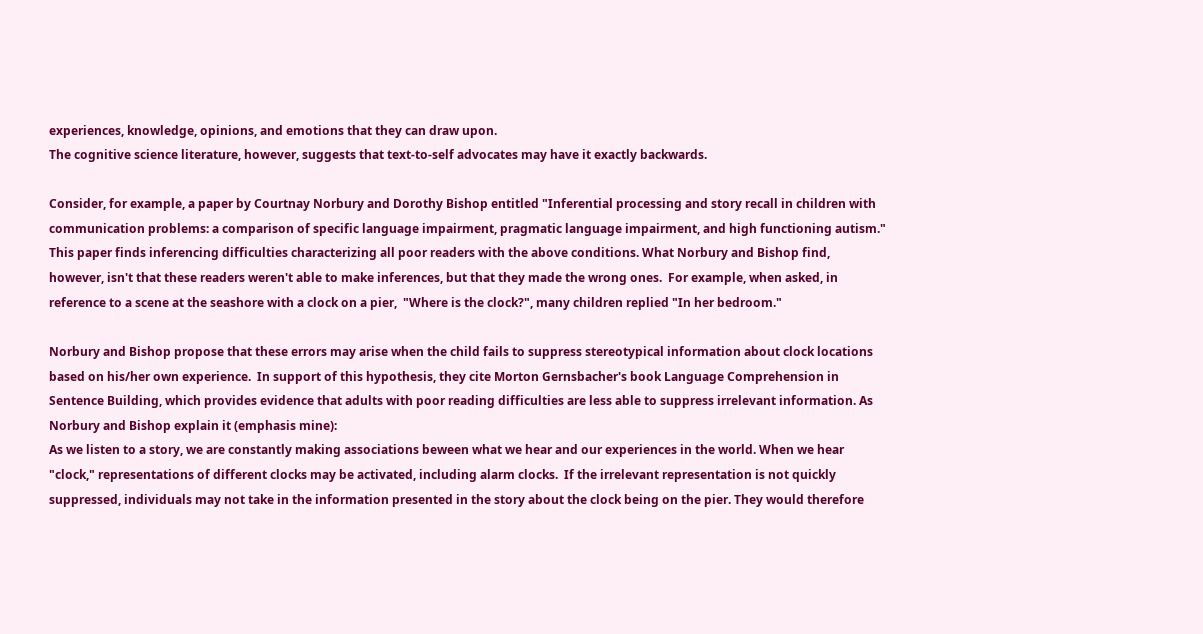experiences, knowledge, opinions, and emotions that they can draw upon.
The cognitive science literature, however, suggests that text-to-self advocates may have it exactly backwards.

Consider, for example, a paper by Courtnay Norbury and Dorothy Bishop entitled "Inferential processing and story recall in children with communication problems: a comparison of specific language impairment, pragmatic language impairment, and high functioning autism." This paper finds inferencing difficulties characterizing all poor readers with the above conditions. What Norbury and Bishop find, however, isn't that these readers weren't able to make inferences, but that they made the wrong ones.  For example, when asked, in reference to a scene at the seashore with a clock on a pier,  "Where is the clock?", many children replied "In her bedroom."

Norbury and Bishop propose that these errors may arise when the child fails to suppress stereotypical information about clock locations based on his/her own experience.  In support of this hypothesis, they cite Morton Gernsbacher's book Language Comprehension in Sentence Building, which provides evidence that adults with poor reading difficulties are less able to suppress irrelevant information. As Norbury and Bishop explain it (emphasis mine):
As we listen to a story, we are constantly making associations beween what we hear and our experiences in the world. When we hear "clock," representations of different clocks may be activated, including alarm clocks.  If the irrelevant representation is not quickly suppressed, individuals may not take in the information presented in the story about the clock being on the pier. They would therefore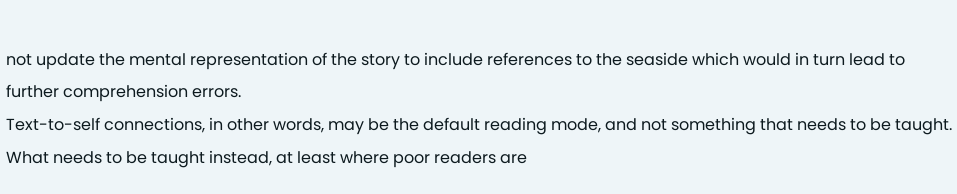not update the mental representation of the story to include references to the seaside which would in turn lead to further comprehension errors.
Text-to-self connections, in other words, may be the default reading mode, and not something that needs to be taught. What needs to be taught instead, at least where poor readers are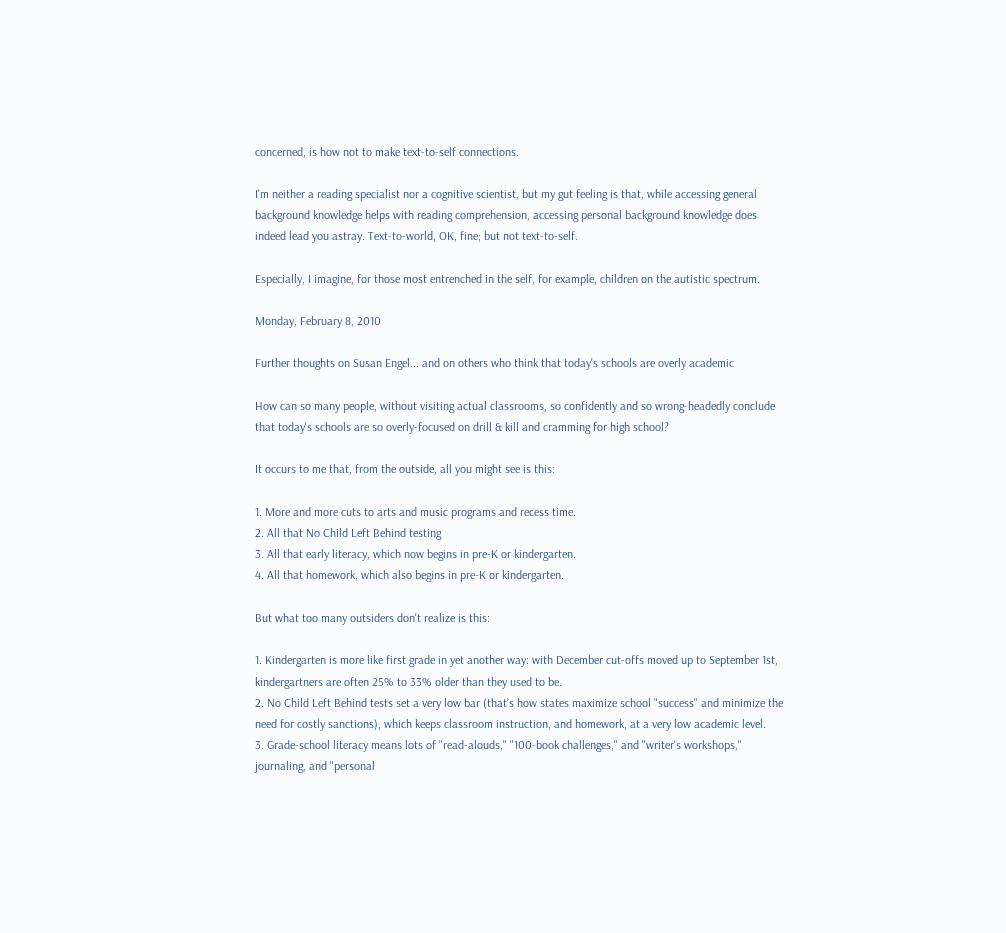concerned, is how not to make text-to-self connections.

I'm neither a reading specialist nor a cognitive scientist, but my gut feeling is that, while accessing general background knowledge helps with reading comprehension, accessing personal background knowledge does indeed lead you astray. Text-to-world, OK, fine; but not text-to-self.

Especially, I imagine, for those most entrenched in the self, for example, children on the autistic spectrum.

Monday, February 8, 2010

Further thoughts on Susan Engel... and on others who think that today's schools are overly academic

How can so many people, without visiting actual classrooms, so confidently and so wrong-headedly conclude that today's schools are so overly-focused on drill & kill and cramming for high school?

It occurs to me that, from the outside, all you might see is this:

1. More and more cuts to arts and music programs and recess time.
2. All that No Child Left Behind testing
3. All that early literacy, which now begins in pre-K or kindergarten.
4. All that homework, which also begins in pre-K or kindergarten.

But what too many outsiders don't realize is this:

1. Kindergarten is more like first grade in yet another way: with December cut-offs moved up to September 1st, kindergartners are often 25% to 33% older than they used to be.
2. No Child Left Behind tests set a very low bar (that’s how states maximize school "success" and minimize the need for costly sanctions), which keeps classroom instruction, and homework, at a very low academic level.
3. Grade-school literacy means lots of "read-alouds," "100-book challenges," and "writer's workshops," journaling, and "personal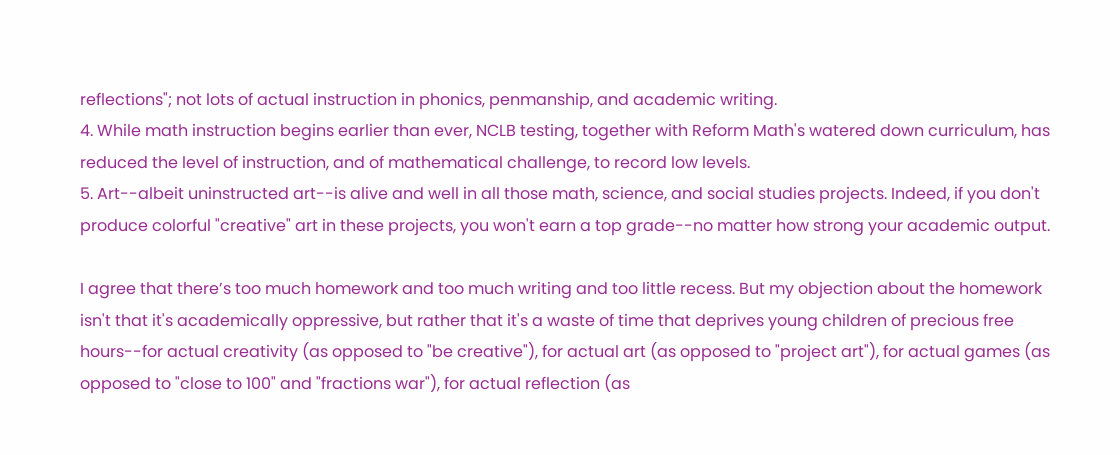reflections"; not lots of actual instruction in phonics, penmanship, and academic writing.
4. While math instruction begins earlier than ever, NCLB testing, together with Reform Math's watered down curriculum, has reduced the level of instruction, and of mathematical challenge, to record low levels.
5. Art--albeit uninstructed art--is alive and well in all those math, science, and social studies projects. Indeed, if you don't produce colorful "creative" art in these projects, you won't earn a top grade--no matter how strong your academic output.

I agree that there’s too much homework and too much writing and too little recess. But my objection about the homework isn't that it's academically oppressive, but rather that it's a waste of time that deprives young children of precious free hours--for actual creativity (as opposed to "be creative"), for actual art (as opposed to "project art"), for actual games (as opposed to "close to 100" and "fractions war"), for actual reflection (as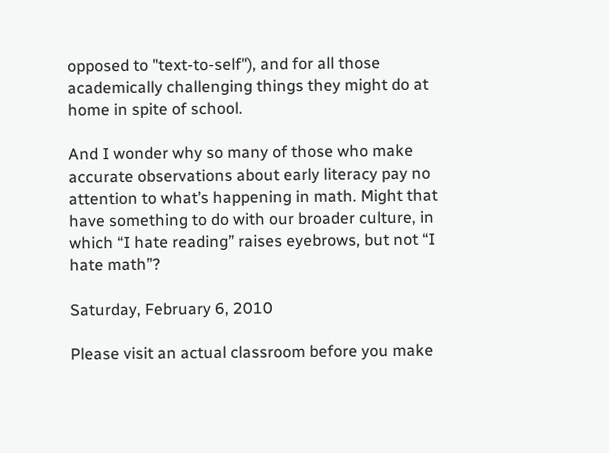opposed to "text-to-self"), and for all those academically challenging things they might do at home in spite of school.

And I wonder why so many of those who make accurate observations about early literacy pay no attention to what’s happening in math. Might that have something to do with our broader culture, in which “I hate reading” raises eyebrows, but not “I hate math”?

Saturday, February 6, 2010

Please visit an actual classroom before you make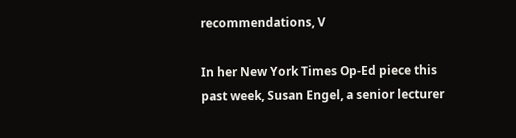recommendations, V

In her New York Times Op-Ed piece this past week, Susan Engel, a senior lecturer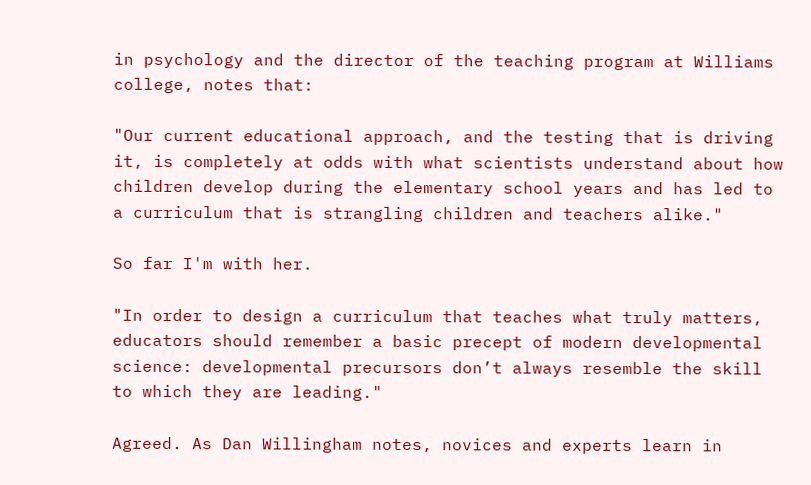in psychology and the director of the teaching program at Williams college, notes that:

"Our current educational approach, and the testing that is driving it, is completely at odds with what scientists understand about how children develop during the elementary school years and has led to a curriculum that is strangling children and teachers alike."

So far I'm with her.

"In order to design a curriculum that teaches what truly matters, educators should remember a basic precept of modern developmental science: developmental precursors don’t always resemble the skill to which they are leading."

Agreed. As Dan Willingham notes, novices and experts learn in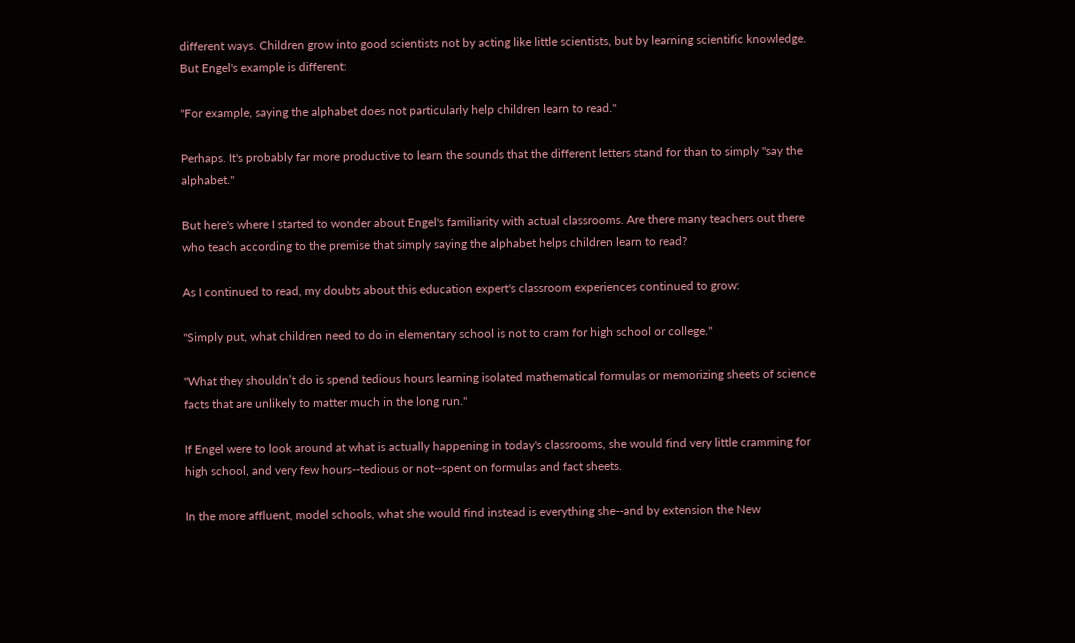different ways. Children grow into good scientists not by acting like little scientists, but by learning scientific knowledge. But Engel's example is different:

"For example, saying the alphabet does not particularly help children learn to read."

Perhaps. It's probably far more productive to learn the sounds that the different letters stand for than to simply "say the alphabet."

But here's where I started to wonder about Engel's familiarity with actual classrooms. Are there many teachers out there who teach according to the premise that simply saying the alphabet helps children learn to read?

As I continued to read, my doubts about this education expert's classroom experiences continued to grow:

"Simply put, what children need to do in elementary school is not to cram for high school or college."

"What they shouldn’t do is spend tedious hours learning isolated mathematical formulas or memorizing sheets of science facts that are unlikely to matter much in the long run."

If Engel were to look around at what is actually happening in today's classrooms, she would find very little cramming for high school, and very few hours--tedious or not--spent on formulas and fact sheets.

In the more affluent, model schools, what she would find instead is everything she--and by extension the New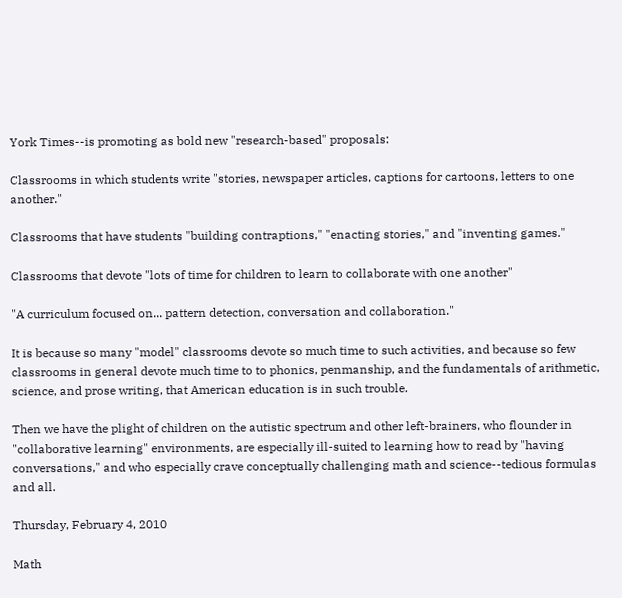York Times--is promoting as bold new "research-based" proposals:

Classrooms in which students write "stories, newspaper articles, captions for cartoons, letters to one another."

Classrooms that have students "building contraptions," "enacting stories," and "inventing games."

Classrooms that devote "lots of time for children to learn to collaborate with one another"

"A curriculum focused on... pattern detection, conversation and collaboration."

It is because so many "model" classrooms devote so much time to such activities, and because so few classrooms in general devote much time to to phonics, penmanship, and the fundamentals of arithmetic, science, and prose writing, that American education is in such trouble.

Then we have the plight of children on the autistic spectrum and other left-brainers, who flounder in "collaborative learning" environments, are especially ill-suited to learning how to read by "having conversations," and who especially crave conceptually challenging math and science--tedious formulas and all.

Thursday, February 4, 2010

Math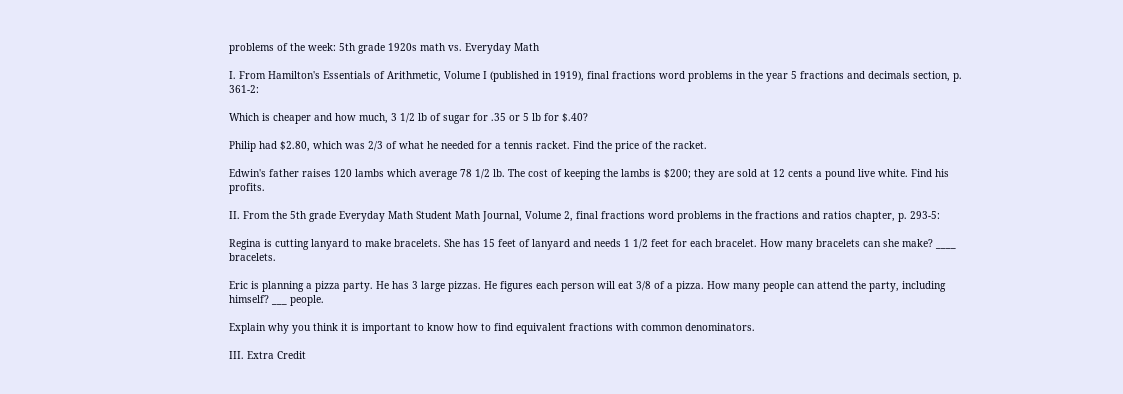problems of the week: 5th grade 1920s math vs. Everyday Math

I. From Hamilton's Essentials of Arithmetic, Volume I (published in 1919), final fractions word problems in the year 5 fractions and decimals section, p. 361-2:

Which is cheaper and how much, 3 1/2 lb of sugar for .35 or 5 lb for $.40?

Philip had $2.80, which was 2/3 of what he needed for a tennis racket. Find the price of the racket.

Edwin's father raises 120 lambs which average 78 1/2 lb. The cost of keeping the lambs is $200; they are sold at 12 cents a pound live white. Find his profits.

II. From the 5th grade Everyday Math Student Math Journal, Volume 2, final fractions word problems in the fractions and ratios chapter, p. 293-5:

Regina is cutting lanyard to make bracelets. She has 15 feet of lanyard and needs 1 1/2 feet for each bracelet. How many bracelets can she make? ____ bracelets.

Eric is planning a pizza party. He has 3 large pizzas. He figures each person will eat 3/8 of a pizza. How many people can attend the party, including himself? ___ people.

Explain why you think it is important to know how to find equivalent fractions with common denominators.

III. Extra Credit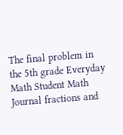The final problem in the 5th grade Everyday Math Student Math Journal fractions and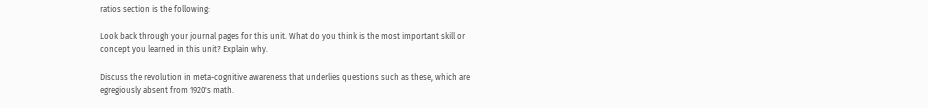ratios section is the following:

Look back through your journal pages for this unit. What do you think is the most important skill or concept you learned in this unit? Explain why.

Discuss the revolution in meta-cognitive awareness that underlies questions such as these, which are egregiously absent from 1920's math.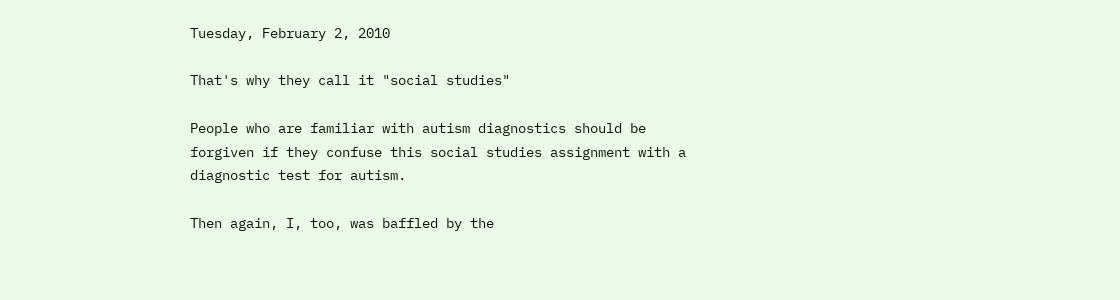Tuesday, February 2, 2010

That's why they call it "social studies"

People who are familiar with autism diagnostics should be forgiven if they confuse this social studies assignment with a diagnostic test for autism.

Then again, I, too, was baffled by the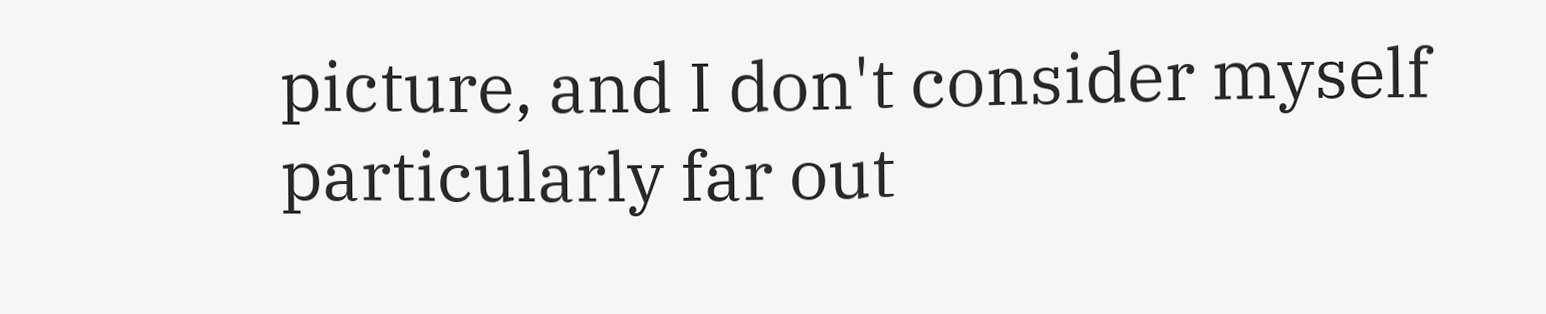picture, and I don't consider myself particularly far out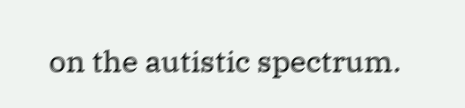on the autistic spectrum.